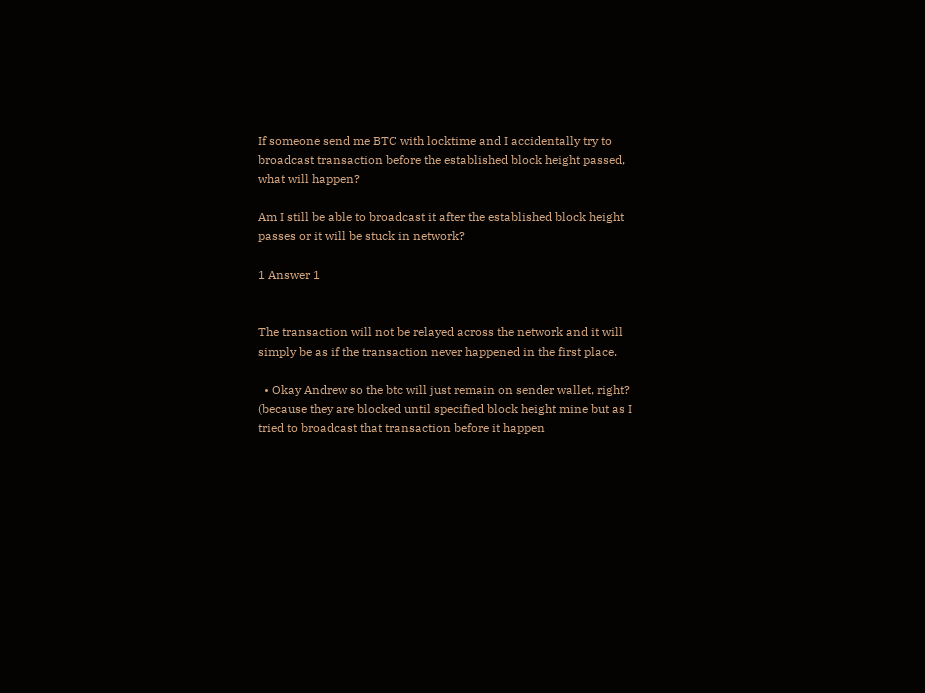If someone send me BTC with locktime and I accidentally try to broadcast transaction before the established block height passed, what will happen?

Am I still be able to broadcast it after the established block height passes or it will be stuck in network?

1 Answer 1


The transaction will not be relayed across the network and it will simply be as if the transaction never happened in the first place.

  • Okay Andrew so the btc will just remain on sender wallet, right? (because they are blocked until specified block height mine but as I tried to broadcast that transaction before it happen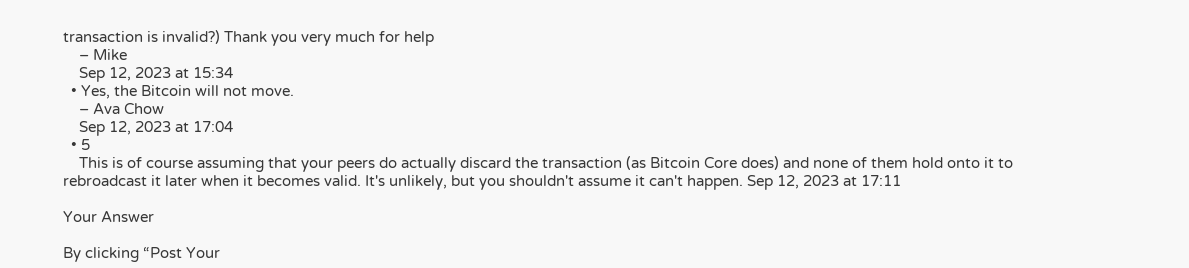transaction is invalid?) Thank you very much for help
    – Mike
    Sep 12, 2023 at 15:34
  • Yes, the Bitcoin will not move.
    – Ava Chow
    Sep 12, 2023 at 17:04
  • 5
    This is of course assuming that your peers do actually discard the transaction (as Bitcoin Core does) and none of them hold onto it to rebroadcast it later when it becomes valid. It's unlikely, but you shouldn't assume it can't happen. Sep 12, 2023 at 17:11

Your Answer

By clicking “Post Your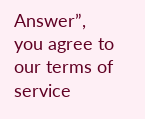Answer”, you agree to our terms of service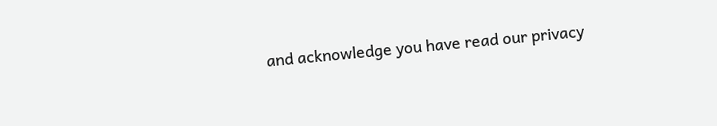and acknowledge you have read our privacy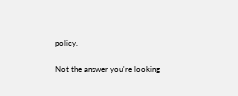policy.

Not the answer you're looking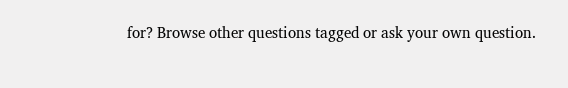for? Browse other questions tagged or ask your own question.